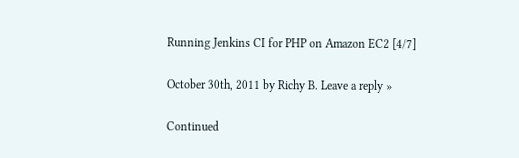Running Jenkins CI for PHP on Amazon EC2 [4/7]

October 30th, 2011 by Richy B. Leave a reply »

Continued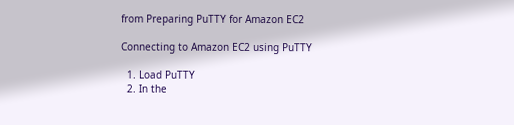from Preparing PuTTY for Amazon EC2

Connecting to Amazon EC2 using PuTTY

  1. Load PuTTY
  2. In the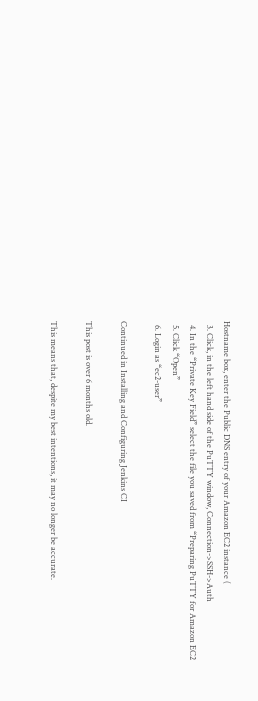Hostname box, enter the Public DNS entry of your Amazon EC2 instance (
  3. Click, in the left hand side of the PuTTY window, Connection->SSH->Auth
  4. In the “Private Key Field” select the file you saved from “Preparing PuTTY for Amazon EC2
  5. Click “Open”
  6. Login as “ec2-user”

Continued in Installing and Configuring Jenkins CI

This post is over 6 months old.

This means that, despite my best intentions, it may no longer be accurate.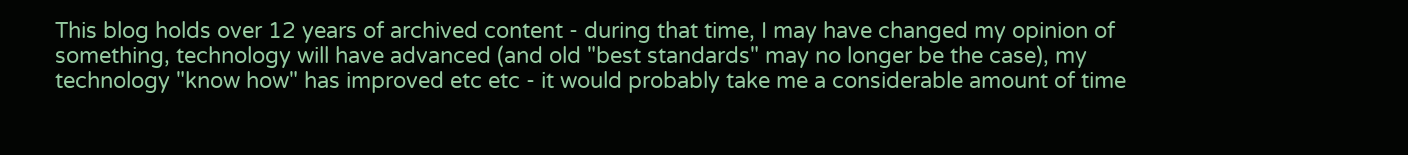This blog holds over 12 years of archived content - during that time, I may have changed my opinion of something, technology will have advanced (and old "best standards" may no longer be the case), my technology "know how" has improved etc etc - it would probably take me a considerable amount of time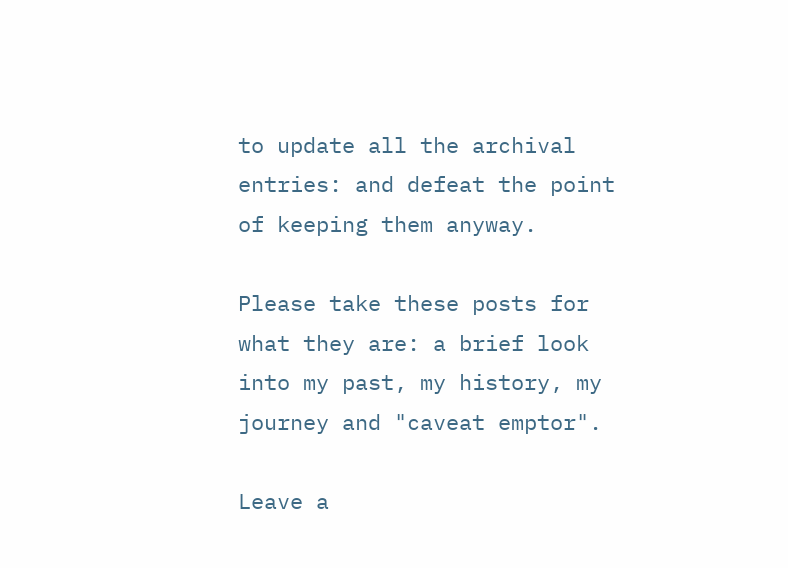to update all the archival entries: and defeat the point of keeping them anyway.

Please take these posts for what they are: a brief look into my past, my history, my journey and "caveat emptor".

Leave a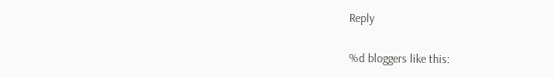Reply

%d bloggers like this: